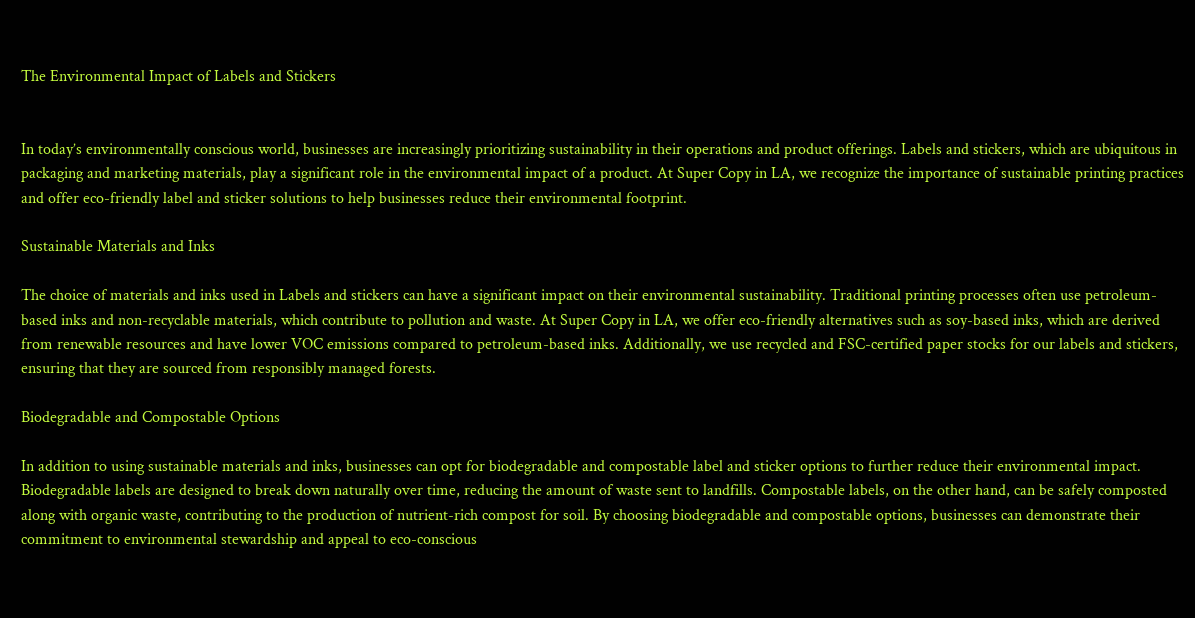The Environmental Impact of Labels and Stickers


In today’s environmentally conscious world, businesses are increasingly prioritizing sustainability in their operations and product offerings. Labels and stickers, which are ubiquitous in packaging and marketing materials, play a significant role in the environmental impact of a product. At Super Copy in LA, we recognize the importance of sustainable printing practices and offer eco-friendly label and sticker solutions to help businesses reduce their environmental footprint.

Sustainable Materials and Inks

The choice of materials and inks used in Labels and stickers can have a significant impact on their environmental sustainability. Traditional printing processes often use petroleum-based inks and non-recyclable materials, which contribute to pollution and waste. At Super Copy in LA, we offer eco-friendly alternatives such as soy-based inks, which are derived from renewable resources and have lower VOC emissions compared to petroleum-based inks. Additionally, we use recycled and FSC-certified paper stocks for our labels and stickers, ensuring that they are sourced from responsibly managed forests.

Biodegradable and Compostable Options

In addition to using sustainable materials and inks, businesses can opt for biodegradable and compostable label and sticker options to further reduce their environmental impact. Biodegradable labels are designed to break down naturally over time, reducing the amount of waste sent to landfills. Compostable labels, on the other hand, can be safely composted along with organic waste, contributing to the production of nutrient-rich compost for soil. By choosing biodegradable and compostable options, businesses can demonstrate their commitment to environmental stewardship and appeal to eco-conscious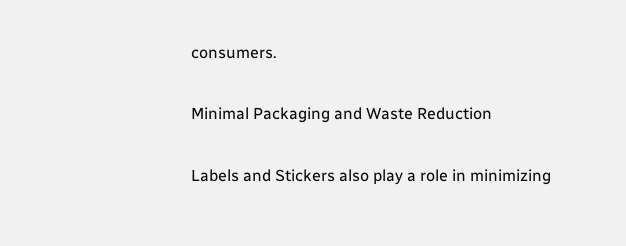consumers.

Minimal Packaging and Waste Reduction

Labels and Stickers also play a role in minimizing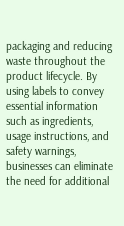packaging and reducing waste throughout the product lifecycle. By using labels to convey essential information such as ingredients, usage instructions, and safety warnings, businesses can eliminate the need for additional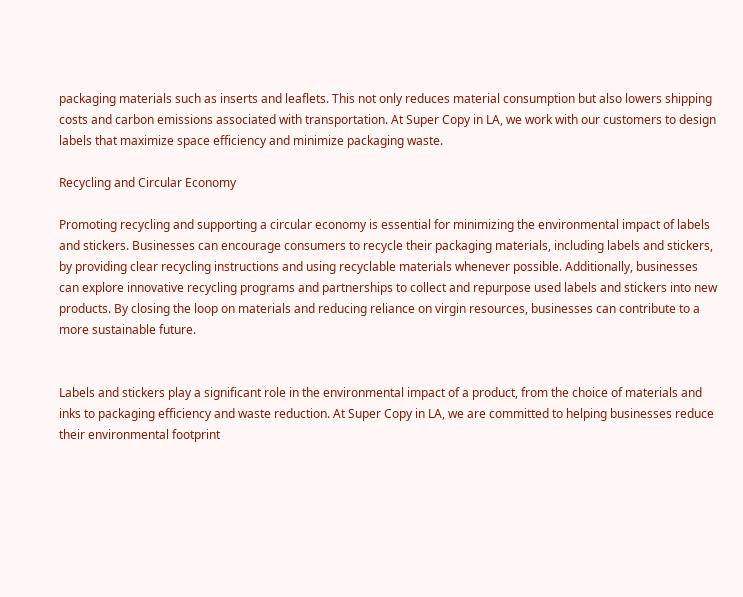packaging materials such as inserts and leaflets. This not only reduces material consumption but also lowers shipping costs and carbon emissions associated with transportation. At Super Copy in LA, we work with our customers to design labels that maximize space efficiency and minimize packaging waste.

Recycling and Circular Economy

Promoting recycling and supporting a circular economy is essential for minimizing the environmental impact of labels and stickers. Businesses can encourage consumers to recycle their packaging materials, including labels and stickers, by providing clear recycling instructions and using recyclable materials whenever possible. Additionally, businesses can explore innovative recycling programs and partnerships to collect and repurpose used labels and stickers into new products. By closing the loop on materials and reducing reliance on virgin resources, businesses can contribute to a more sustainable future.


Labels and stickers play a significant role in the environmental impact of a product, from the choice of materials and inks to packaging efficiency and waste reduction. At Super Copy in LA, we are committed to helping businesses reduce their environmental footprint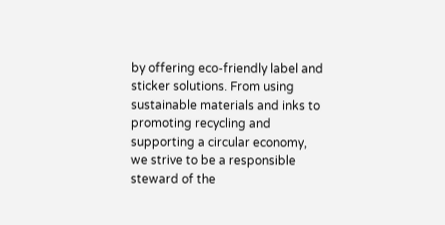by offering eco-friendly label and sticker solutions. From using sustainable materials and inks to promoting recycling and supporting a circular economy, we strive to be a responsible steward of the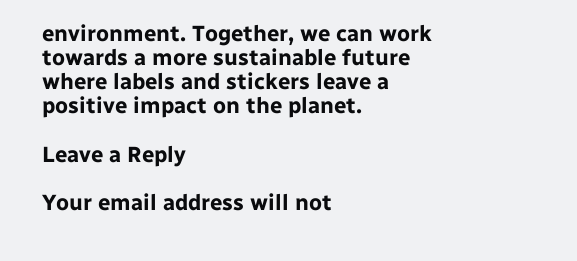environment. Together, we can work towards a more sustainable future where labels and stickers leave a positive impact on the planet.

Leave a Reply

Your email address will not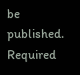be published. Required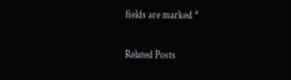fields are marked *

Related Posts